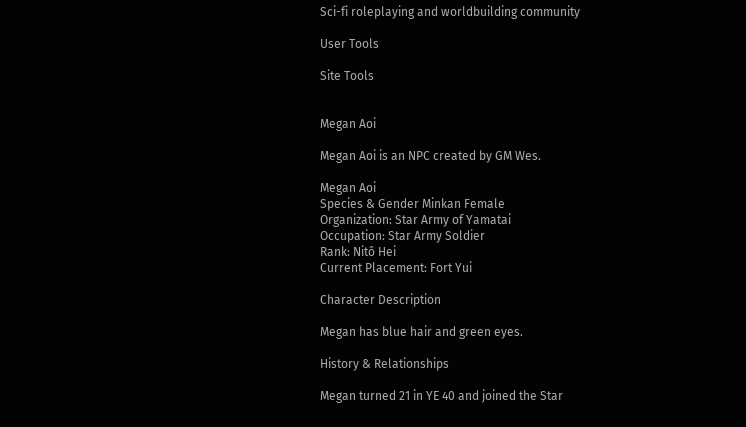Sci-fi roleplaying and worldbuilding community

User Tools

Site Tools


Megan Aoi

Megan Aoi is an NPC created by GM Wes.

Megan Aoi
Species & Gender Minkan Female
Organization: Star Army of Yamatai
Occupation: Star Army Soldier
Rank: Nitô Hei
Current Placement: Fort Yui

Character Description

Megan has blue hair and green eyes.

History & Relationships

Megan turned 21 in YE 40 and joined the Star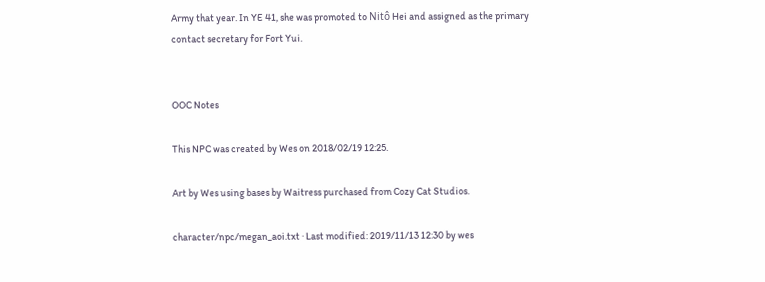Army that year. In YE 41, she was promoted to Nitô Hei and assigned as the primary contact secretary for Fort Yui.


OOC Notes

This NPC was created by Wes on 2018/02/19 12:25.

Art by Wes using bases by Waitress purchased from Cozy Cat Studios.

character/npc/megan_aoi.txt · Last modified: 2019/11/13 12:30 by wes